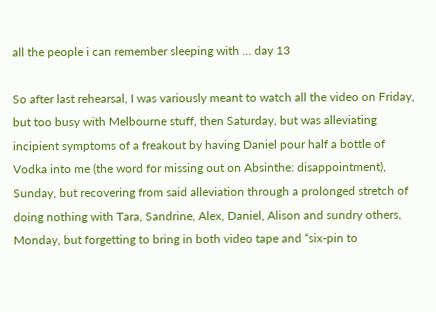all the people i can remember sleeping with … day 13

So after last rehearsal, I was variously meant to watch all the video on Friday, but too busy with Melbourne stuff, then Saturday, but was alleviating incipient symptoms of a freakout by having Daniel pour half a bottle of Vodka into me (the word for missing out on Absinthe: disappointment), Sunday, but recovering from said alleviation through a prolonged stretch of doing nothing with Tara, Sandrine, Alex, Daniel, Alison and sundry others, Monday, but forgetting to bring in both video tape and “six-pin to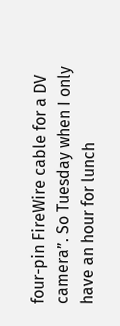four-pin FireWire cable for a DV camera”. So Tuesday when I only have an hour for lunch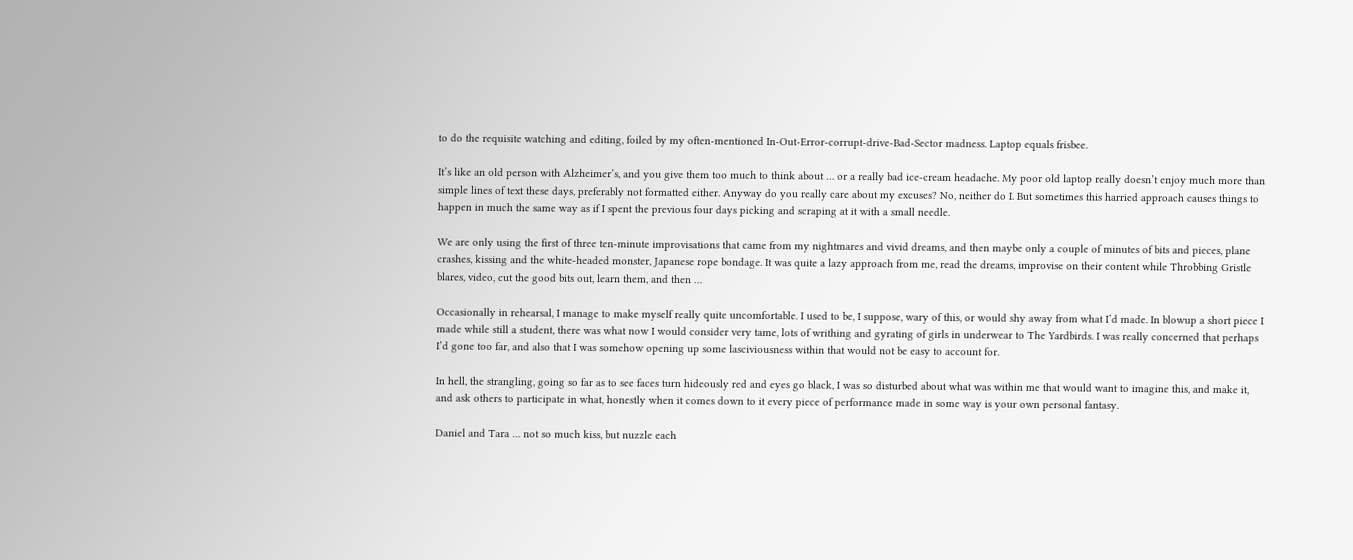to do the requisite watching and editing, foiled by my often-mentioned In-Out-Error-corrupt-drive-Bad-Sector madness. Laptop equals frisbee.

It’s like an old person with Alzheimer’s, and you give them too much to think about … or a really bad ice-cream headache. My poor old laptop really doesn’t enjoy much more than simple lines of text these days, preferably not formatted either. Anyway do you really care about my excuses? No, neither do I. But sometimes this harried approach causes things to happen in much the same way as if I spent the previous four days picking and scraping at it with a small needle.

We are only using the first of three ten-minute improvisations that came from my nightmares and vivid dreams, and then maybe only a couple of minutes of bits and pieces, plane crashes, kissing and the white-headed monster, Japanese rope bondage. It was quite a lazy approach from me, read the dreams, improvise on their content while Throbbing Gristle blares, video, cut the good bits out, learn them, and then …

Occasionally in rehearsal, I manage to make myself really quite uncomfortable. I used to be, I suppose, wary of this, or would shy away from what I’d made. In blowup a short piece I made while still a student, there was what now I would consider very tame, lots of writhing and gyrating of girls in underwear to The Yardbirds. I was really concerned that perhaps I’d gone too far, and also that I was somehow opening up some lasciviousness within that would not be easy to account for.

In hell, the strangling, going so far as to see faces turn hideously red and eyes go black, I was so disturbed about what was within me that would want to imagine this, and make it, and ask others to participate in what, honestly when it comes down to it every piece of performance made in some way is your own personal fantasy.

Daniel and Tara … not so much kiss, but nuzzle each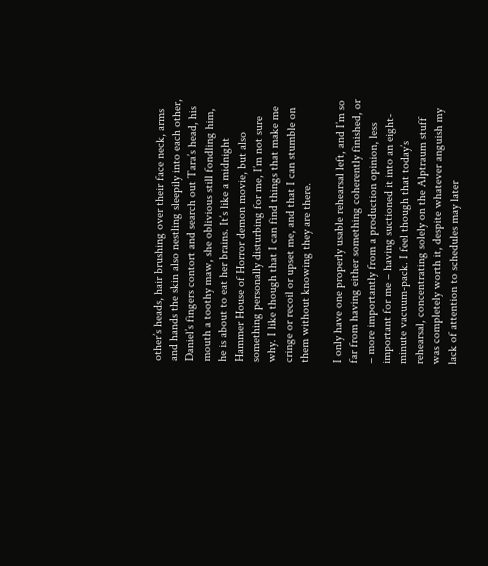other’s heads, hair brushing over their face neck, arms and hands the skin also nestling sleepily into each other, Daniel’s fingers contort and search out Tara’s head, his mouth a toothy maw, she oblivious still fondling him, he is about to eat her brains. It’s like a midnight Hammer House of Horror demon movie, but also something personally disturbing for me, I’m not sure why. I like though that I can find things that make me cringe or recoil or upset me, and that I can stumble on them without knowing they are there.

I only have one properly usable rehearsal left, and I’m so far from having either something coherently finished, or – more importantly from a production opinion, less important for me – having suctioned it into an eight-minute vacuum-pack. I feel though that today’s rehearsal, concentrating solely on the Alptraum stuff was completely worth it, despite whatever anguish my lack of attention to schedules may later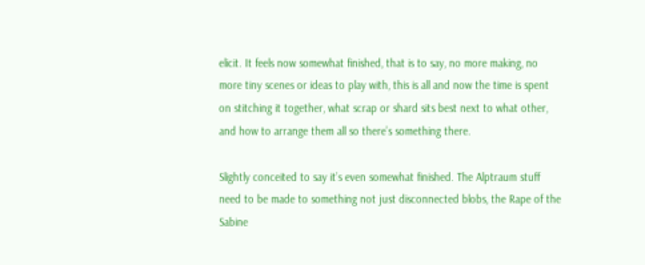elicit. It feels now somewhat finished, that is to say, no more making, no more tiny scenes or ideas to play with, this is all and now the time is spent on stitching it together, what scrap or shard sits best next to what other, and how to arrange them all so there’s something there.

Slightly conceited to say it’s even somewhat finished. The Alptraum stuff need to be made to something not just disconnected blobs, the Rape of the Sabine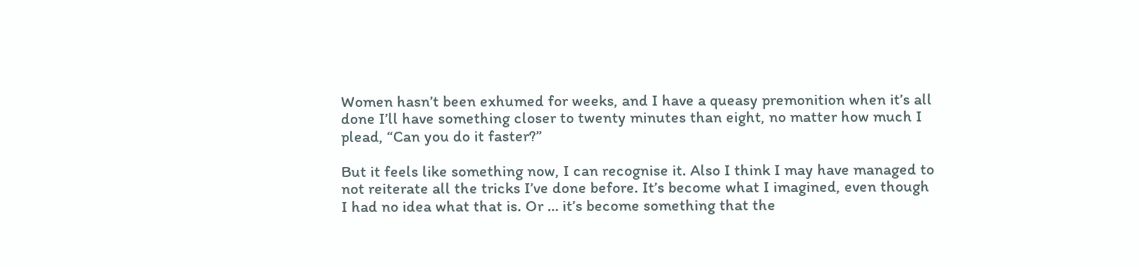Women hasn’t been exhumed for weeks, and I have a queasy premonition when it’s all done I’ll have something closer to twenty minutes than eight, no matter how much I plead, “Can you do it faster?”

But it feels like something now, I can recognise it. Also I think I may have managed to not reiterate all the tricks I’ve done before. It’s become what I imagined, even though I had no idea what that is. Or … it’s become something that the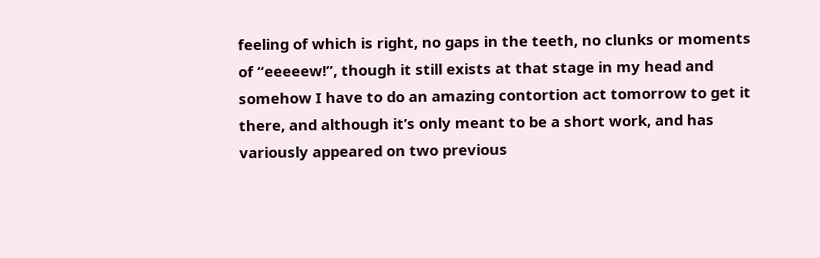feeling of which is right, no gaps in the teeth, no clunks or moments of “eeeeew!”, though it still exists at that stage in my head and somehow I have to do an amazing contortion act tomorrow to get it there, and although it’s only meant to be a short work, and has variously appeared on two previous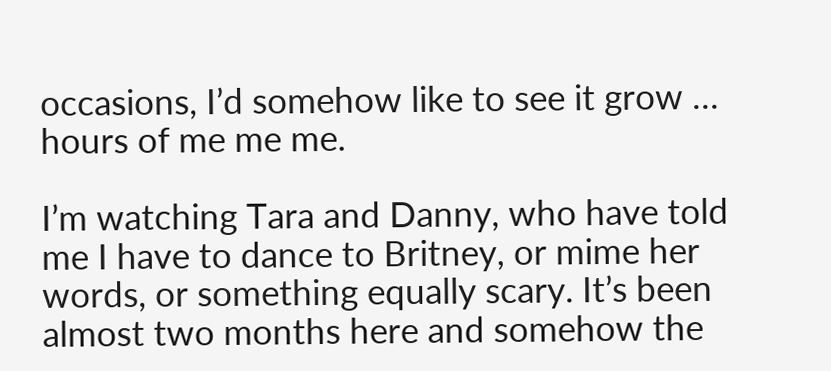occasions, I’d somehow like to see it grow … hours of me me me.

I’m watching Tara and Danny, who have told me I have to dance to Britney, or mime her words, or something equally scary. It’s been almost two months here and somehow the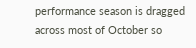performance season is dragged across most of October so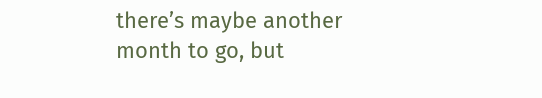there’s maybe another month to go, but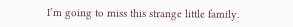I’m going to miss this strange little family.